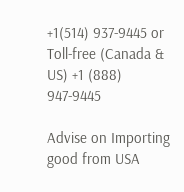+1(514) 937-9445 or Toll-free (Canada & US) +1 (888) 947-9445

Advise on Importing good from USA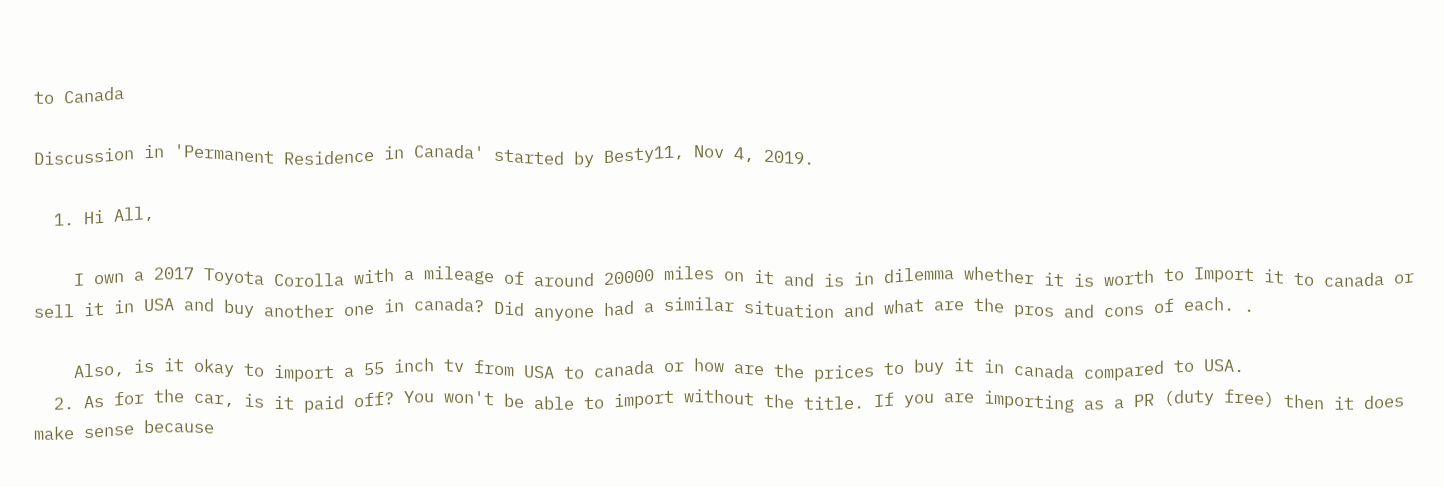to Canada

Discussion in 'Permanent Residence in Canada' started by Besty11, Nov 4, 2019.

  1. Hi All,

    I own a 2017 Toyota Corolla with a mileage of around 20000 miles on it and is in dilemma whether it is worth to Import it to canada or sell it in USA and buy another one in canada? Did anyone had a similar situation and what are the pros and cons of each. .

    Also, is it okay to import a 55 inch tv from USA to canada or how are the prices to buy it in canada compared to USA.
  2. As for the car, is it paid off? You won't be able to import without the title. If you are importing as a PR (duty free) then it does make sense because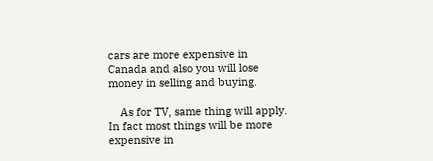cars are more expensive in Canada and also you will lose money in selling and buying.

    As for TV, same thing will apply. In fact most things will be more expensive in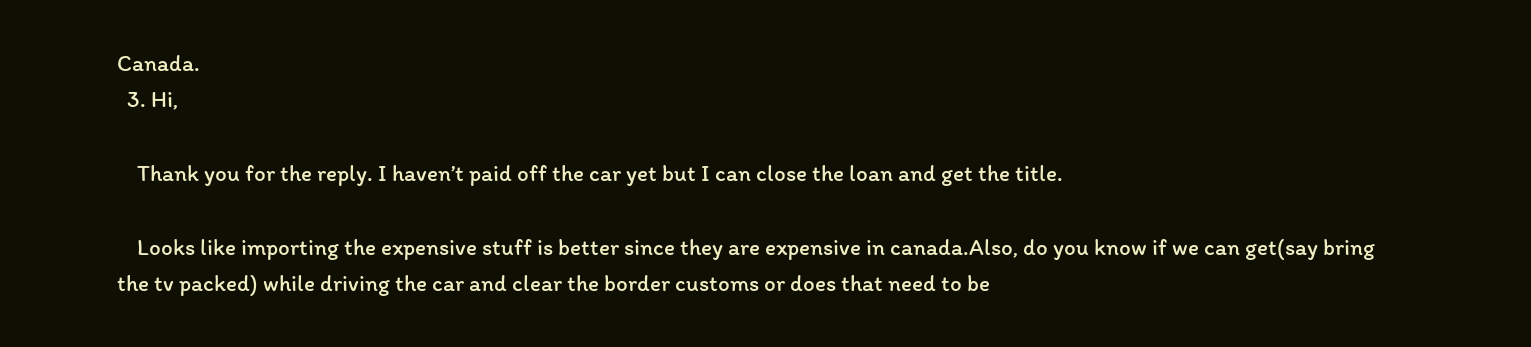Canada.
  3. Hi,

    Thank you for the reply. I haven’t paid off the car yet but I can close the loan and get the title.

    Looks like importing the expensive stuff is better since they are expensive in canada.Also, do you know if we can get(say bring the tv packed) while driving the car and clear the border customs or does that need to be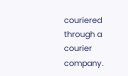couriered through a courier company.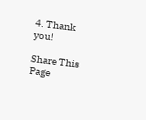4. Thank you!

Share This Page